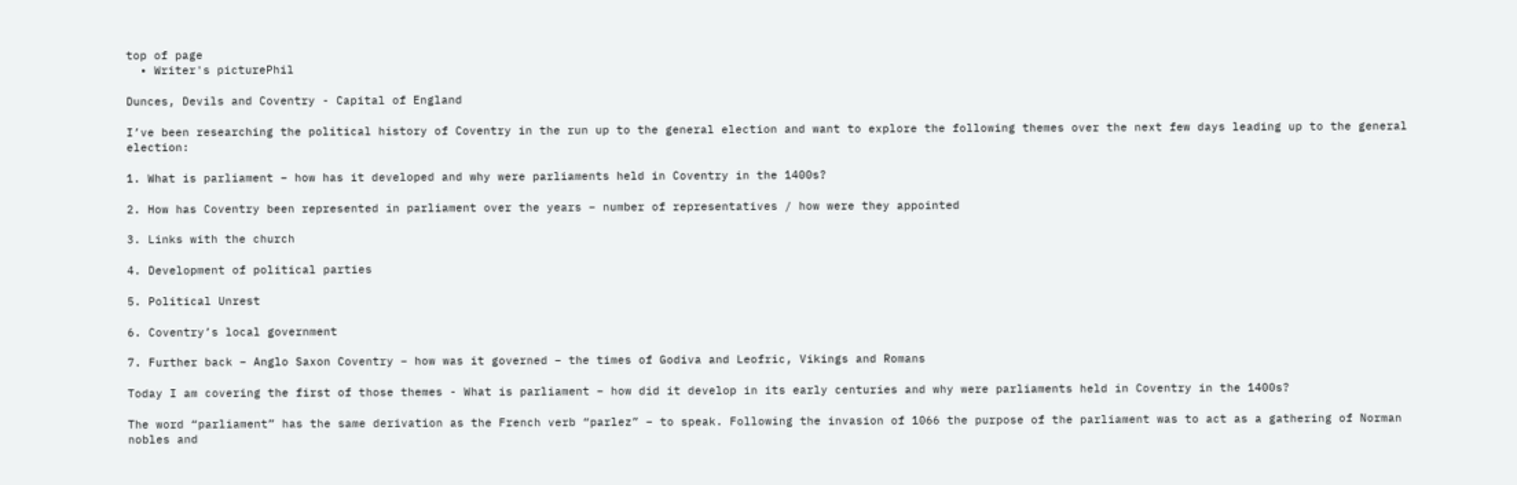top of page
  • Writer's picturePhil

Dunces, Devils and Coventry - Capital of England

I’ve been researching the political history of Coventry in the run up to the general election and want to explore the following themes over the next few days leading up to the general election:

1. What is parliament – how has it developed and why were parliaments held in Coventry in the 1400s?

2. How has Coventry been represented in parliament over the years – number of representatives / how were they appointed

3. Links with the church

4. Development of political parties

5. Political Unrest

6. Coventry’s local government

7. Further back – Anglo Saxon Coventry – how was it governed – the times of Godiva and Leofric, Vikings and Romans

Today I am covering the first of those themes - What is parliament – how did it develop in its early centuries and why were parliaments held in Coventry in the 1400s?

The word “parliament” has the same derivation as the French verb “parlez” – to speak. Following the invasion of 1066 the purpose of the parliament was to act as a gathering of Norman nobles and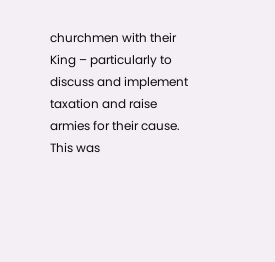churchmen with their King – particularly to discuss and implement taxation and raise armies for their cause. This was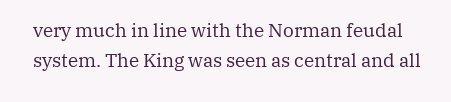very much in line with the Norman feudal system. The King was seen as central and all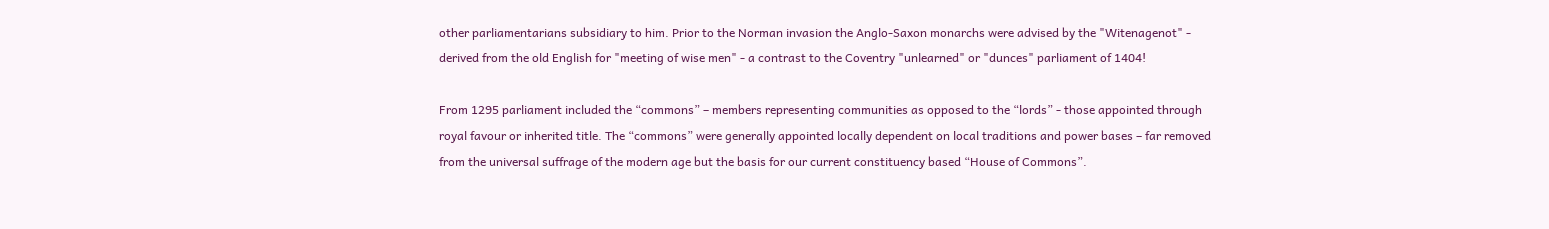other parliamentarians subsidiary to him. Prior to the Norman invasion the Anglo-Saxon monarchs were advised by the "Witenagenot" - derived from the old English for "meeting of wise men" - a contrast to the Coventry "unlearned" or "dunces" parliament of 1404!

From 1295 parliament included the “commons” – members representing communities as opposed to the “lords” - those appointed through royal favour or inherited title. The “commons” were generally appointed locally dependent on local traditions and power bases – far removed from the universal suffrage of the modern age but the basis for our current constituency based “House of Commons”.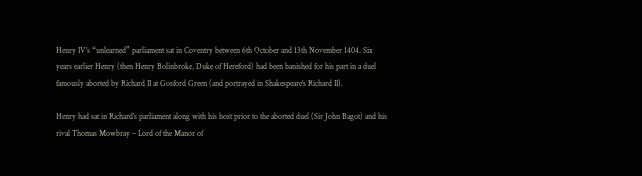Henry IV’s “unlearned” parliament sat in Coventry between 6th October and 13th November 1404. Six years earlier Henry (then Henry Bolinbroke, Duke of Hereford) had been banished for his part in a duel famously aborted by Richard II at Gosford Green (and portrayed in Shakespeare's Richard II).

Henry had sat in Richard’s parliament along with his host prior to the aborted duel (Sir John Bagot) and his rival Thomas Mowbray – Lord of the Manor of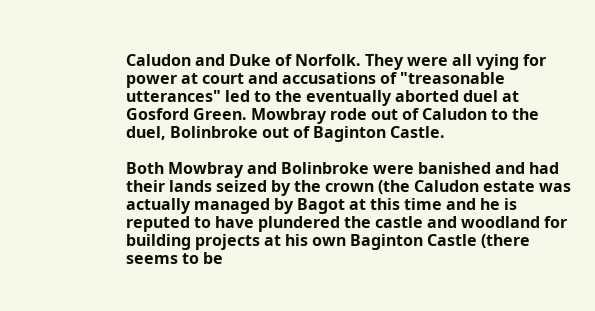Caludon and Duke of Norfolk. They were all vying for power at court and accusations of "treasonable utterances" led to the eventually aborted duel at Gosford Green. Mowbray rode out of Caludon to the duel, Bolinbroke out of Baginton Castle.

Both Mowbray and Bolinbroke were banished and had their lands seized by the crown (the Caludon estate was actually managed by Bagot at this time and he is reputed to have plundered the castle and woodland for building projects at his own Baginton Castle (there seems to be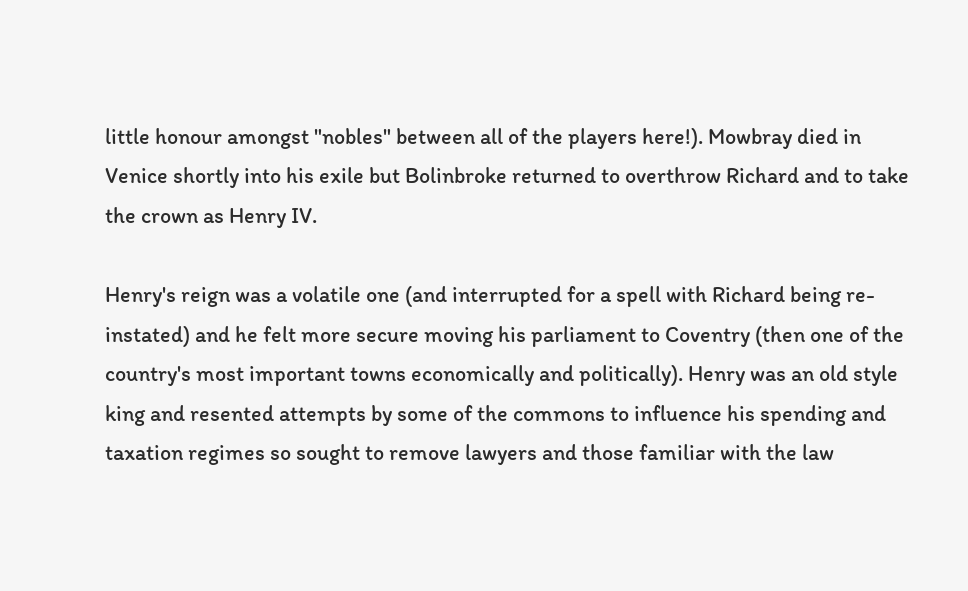little honour amongst "nobles" between all of the players here!). Mowbray died in Venice shortly into his exile but Bolinbroke returned to overthrow Richard and to take the crown as Henry IV.

Henry's reign was a volatile one (and interrupted for a spell with Richard being re-instated) and he felt more secure moving his parliament to Coventry (then one of the country's most important towns economically and politically). Henry was an old style king and resented attempts by some of the commons to influence his spending and taxation regimes so sought to remove lawyers and those familiar with the law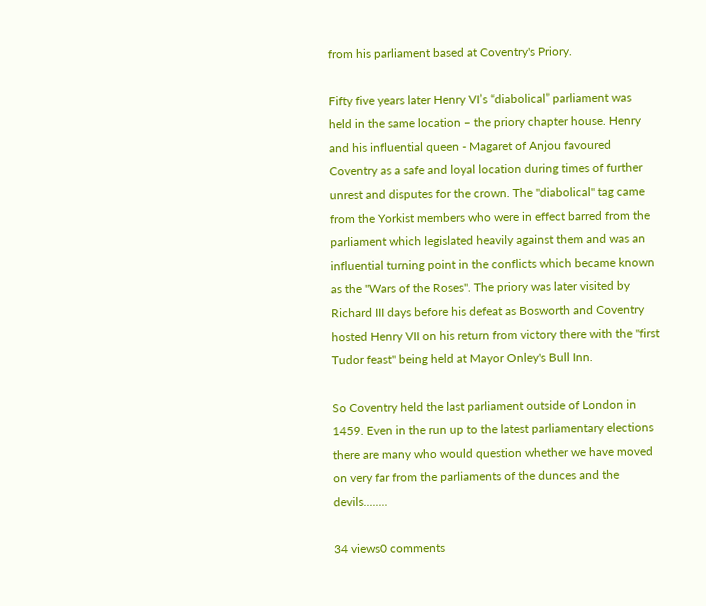from his parliament based at Coventry's Priory.

Fifty five years later Henry VI’s “diabolical” parliament was held in the same location – the priory chapter house. Henry and his influential queen - Magaret of Anjou favoured Coventry as a safe and loyal location during times of further unrest and disputes for the crown. The "diabolical" tag came from the Yorkist members who were in effect barred from the parliament which legislated heavily against them and was an influential turning point in the conflicts which became known as the "Wars of the Roses". The priory was later visited by Richard III days before his defeat as Bosworth and Coventry hosted Henry VII on his return from victory there with the "first Tudor feast" being held at Mayor Onley's Bull Inn.

So Coventry held the last parliament outside of London in 1459. Even in the run up to the latest parliamentary elections there are many who would question whether we have moved on very far from the parliaments of the dunces and the devils........

34 views0 comments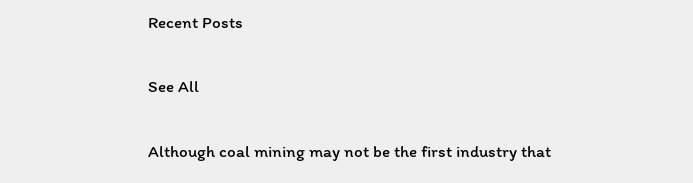Recent Posts

See All

Although coal mining may not be the first industry that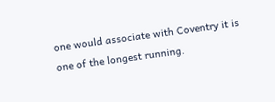one would associate with Coventry it is one of the longest running.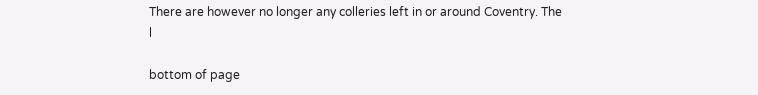There are however no longer any colleries left in or around Coventry. The l

bottom of page